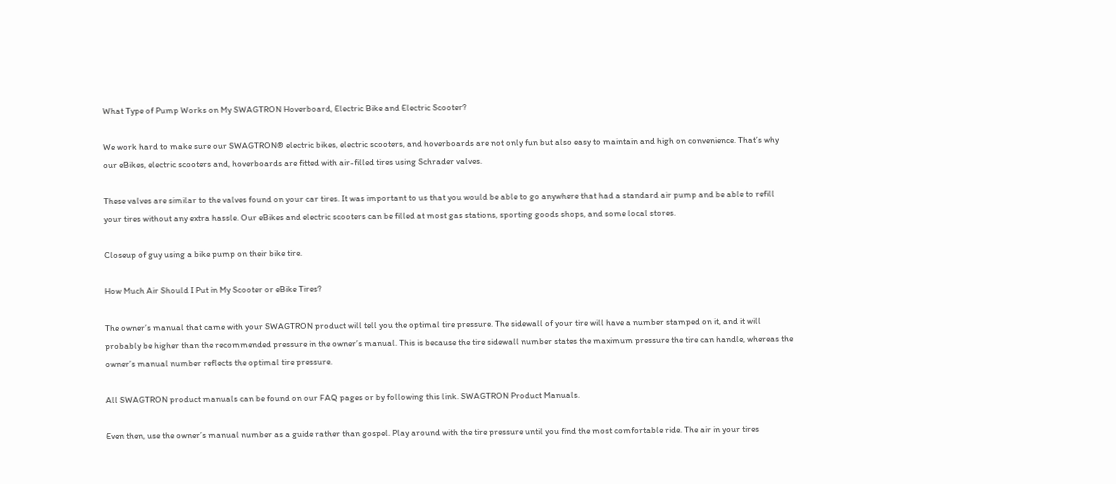What Type of Pump Works on My SWAGTRON Hoverboard, Electric Bike and Electric Scooter?

We work hard to make sure our SWAGTRON® electric bikes, electric scooters, and hoverboards are not only fun but also easy to maintain and high on convenience. That’s why our eBikes, electric scooters and, hoverboards are fitted with air-filled tires using Schrader valves.

These valves are similar to the valves found on your car tires. It was important to us that you would be able to go anywhere that had a standard air pump and be able to refill your tires without any extra hassle. Our eBikes and electric scooters can be filled at most gas stations, sporting goods shops, and some local stores.

Closeup of guy using a bike pump on their bike tire.

How Much Air Should I Put in My Scooter or eBike Tires?

The owner’s manual that came with your SWAGTRON product will tell you the optimal tire pressure. The sidewall of your tire will have a number stamped on it, and it will probably be higher than the recommended pressure in the owner’s manual. This is because the tire sidewall number states the maximum pressure the tire can handle, whereas the owner’s manual number reflects the optimal tire pressure.

All SWAGTRON product manuals can be found on our FAQ pages or by following this link. SWAGTRON Product Manuals.

Even then, use the owner’s manual number as a guide rather than gospel. Play around with the tire pressure until you find the most comfortable ride. The air in your tires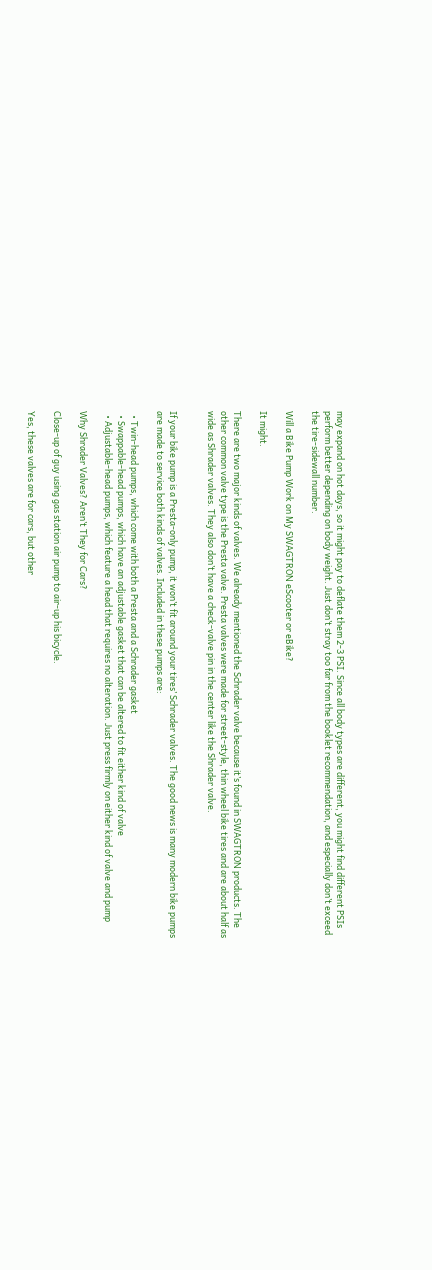may expand on hot days, so it might pay to deflate them 2-3 PSI. Since all body types are different, you might find different PSIs perform better depending on body weight. Just don’t stray too far from the booklet recommendation, and especially don’t exceed the tire-sidewall number.

Will a Bike Pump Work on My SWAGTRON eScooter or eBike?

It might.

There are two major kinds of valves. We already mentioned the Schrader valve because it’s found in SWAGTRON products. The other common valve type is the Presta valve. Presta valves were made for street-style, thin wheel bike tires and are about half as wide as Shrader valves. They also don’t have a check-valve pin in the center like the Shrader valve.


If your bike pump is a Presta-only pump, it won’t fit around your tires’ Schrader valves. The good news is many modern bike pumps are made to service both kinds of valves. Included in these pumps are:

  • Twin-head pumps, which come with both a Presta and a Schrader gasket
  • Swappable-head pumps, which have an adjustable gasket that can be altered to fit either kind of valve
  • Adjustable-head pumps, which feature a head that requires no alteration. Just press firmly on either kind of valve and pump

Why Shrader Valves? Aren’t They for Cars?

Close-up of guy using gas station air pump to air-up his bicycle.

Yes, these valves are for cars, but other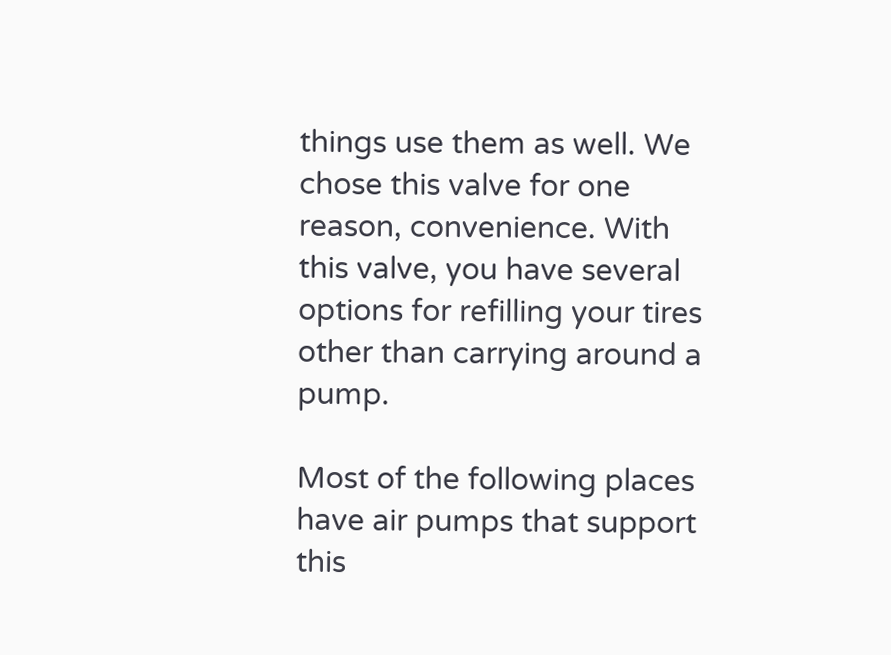things use them as well. We chose this valve for one reason, convenience. With this valve, you have several options for refilling your tires other than carrying around a pump.

Most of the following places have air pumps that support this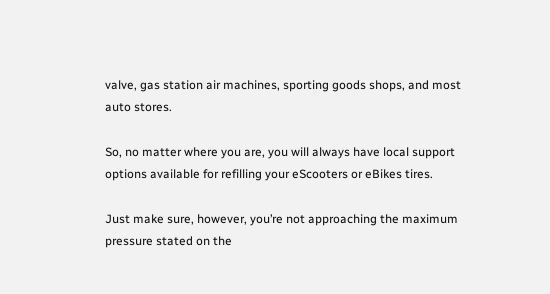valve, gas station air machines, sporting goods shops, and most auto stores.

So, no matter where you are, you will always have local support options available for refilling your eScooters or eBikes tires.

Just make sure, however, you’re not approaching the maximum pressure stated on the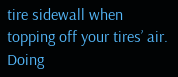tire sidewall when topping off your tires’ air. Doing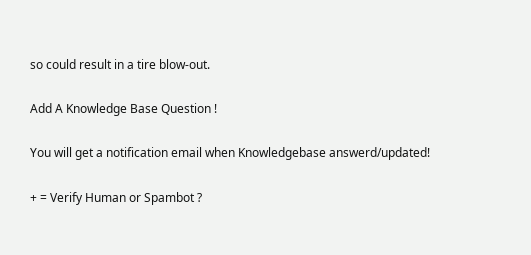so could result in a tire blow-out.

Add A Knowledge Base Question !

You will get a notification email when Knowledgebase answerd/updated!

+ = Verify Human or Spambot ?